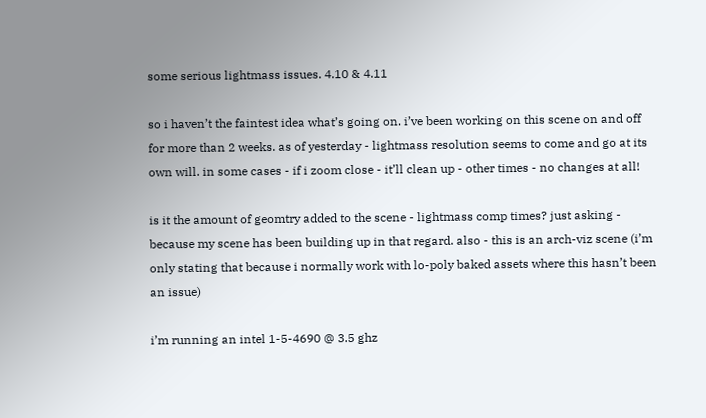some serious lightmass issues. 4.10 & 4.11

so i haven’t the faintest idea what’s going on. i’ve been working on this scene on and off for more than 2 weeks. as of yesterday - lightmass resolution seems to come and go at its own will. in some cases - if i zoom close - it’ll clean up - other times - no changes at all!

is it the amount of geomtry added to the scene - lightmass comp times? just asking - because my scene has been building up in that regard. also - this is an arch-viz scene (i’m only stating that because i normally work with lo-poly baked assets where this hasn’t been an issue)

i’m running an intel 1-5-4690 @ 3.5 ghz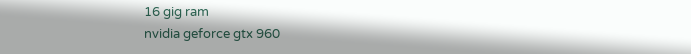16 gig ram
nvidia geforce gtx 960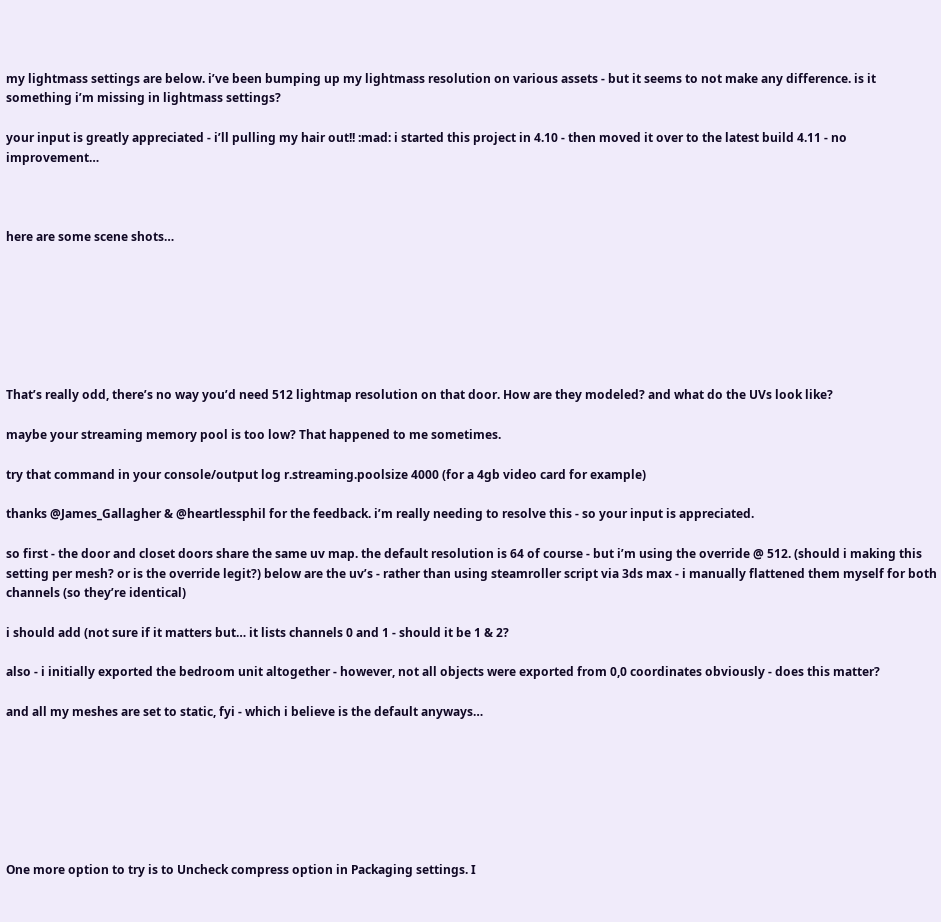my lightmass settings are below. i’ve been bumping up my lightmass resolution on various assets - but it seems to not make any difference. is it something i’m missing in lightmass settings?

your input is greatly appreciated - i’ll pulling my hair out!! :mad: i started this project in 4.10 - then moved it over to the latest build 4.11 - no improvement…



here are some scene shots…







That’s really odd, there’s no way you’d need 512 lightmap resolution on that door. How are they modeled? and what do the UVs look like?

maybe your streaming memory pool is too low? That happened to me sometimes.

try that command in your console/output log r.streaming.poolsize 4000 (for a 4gb video card for example)

thanks @James_Gallagher & @heartlessphil for the feedback. i’m really needing to resolve this - so your input is appreciated.

so first - the door and closet doors share the same uv map. the default resolution is 64 of course - but i’m using the override @ 512. (should i making this setting per mesh? or is the override legit?) below are the uv’s - rather than using steamroller script via 3ds max - i manually flattened them myself for both channels (so they’re identical)

i should add (not sure if it matters but… it lists channels 0 and 1 - should it be 1 & 2?

also - i initially exported the bedroom unit altogether - however, not all objects were exported from 0,0 coordinates obviously - does this matter?

and all my meshes are set to static, fyi - which i believe is the default anyways…







One more option to try is to Uncheck compress option in Packaging settings. I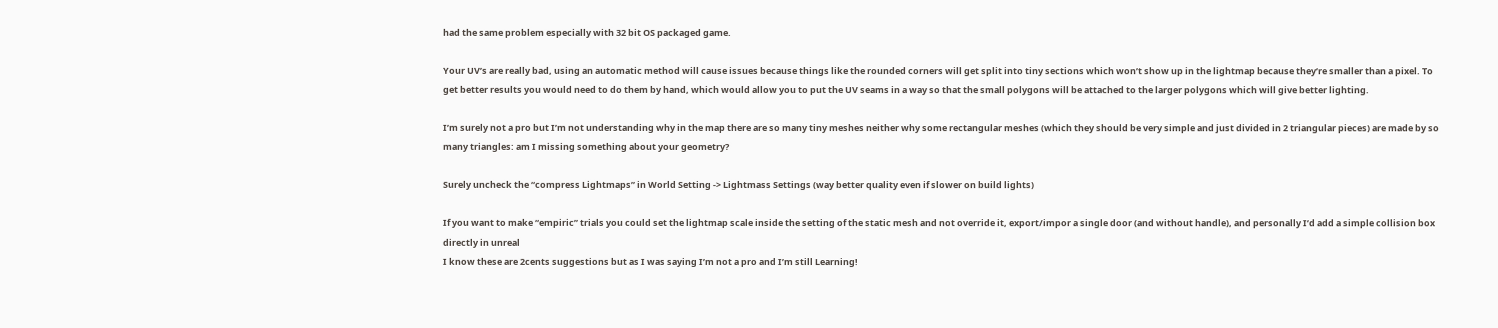had the same problem especially with 32 bit OS packaged game.

Your UV’s are really bad, using an automatic method will cause issues because things like the rounded corners will get split into tiny sections which won’t show up in the lightmap because they’re smaller than a pixel. To get better results you would need to do them by hand, which would allow you to put the UV seams in a way so that the small polygons will be attached to the larger polygons which will give better lighting.

I’m surely not a pro but I’m not understanding why in the map there are so many tiny meshes neither why some rectangular meshes (which they should be very simple and just divided in 2 triangular pieces) are made by so many triangles: am I missing something about your geometry?

Surely uncheck the “compress Lightmaps” in World Setting -> Lightmass Settings (way better quality even if slower on build lights)

If you want to make “empiric” trials you could set the lightmap scale inside the setting of the static mesh and not override it, export/impor a single door (and without handle), and personally I’d add a simple collision box directly in unreal
I know these are 2cents suggestions but as I was saying I’m not a pro and I’m still Learning!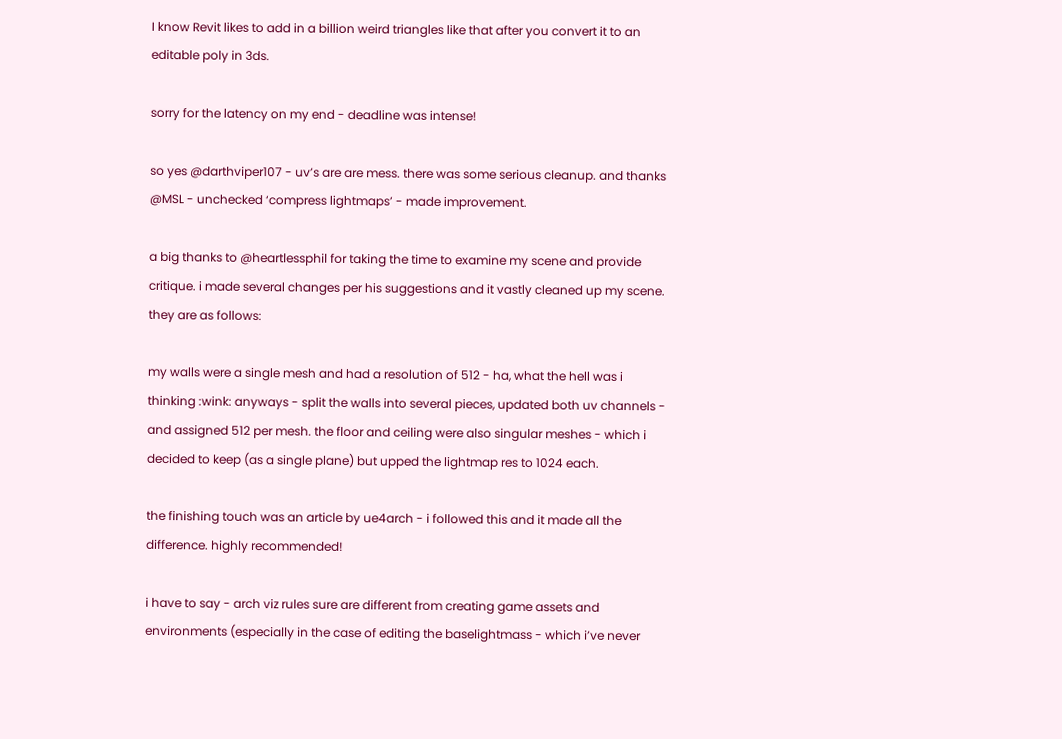I know Revit likes to add in a billion weird triangles like that after you convert it to an editable poly in 3ds.

sorry for the latency on my end - deadline was intense!

so yes @darthviper107 - uv’s are are mess. there was some serious cleanup. and thanks @MSL - unchecked ‘compress lightmaps’ - made improvement.

a big thanks to @heartlessphil for taking the time to examine my scene and provide critique. i made several changes per his suggestions and it vastly cleaned up my scene. they are as follows:

my walls were a single mesh and had a resolution of 512 - ha, what the hell was i thinking :wink: anyways - split the walls into several pieces, updated both uv channels - and assigned 512 per mesh. the floor and ceiling were also singular meshes - which i decided to keep (as a single plane) but upped the lightmap res to 1024 each.

the finishing touch was an article by ue4arch - i followed this and it made all the difference. highly recommended!

i have to say - arch viz rules sure are different from creating game assets and environments (especially in the case of editing the baselightmass - which i’ve never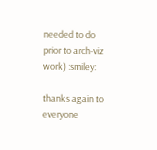needed to do prior to arch-viz work) :smiley:

thanks again to everyone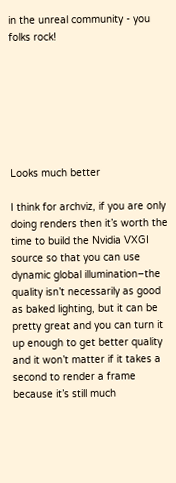in the unreal community - you folks rock!







Looks much better

I think for archviz, if you are only doing renders then it’s worth the time to build the Nvidia VXGI source so that you can use dynamic global illumination–the quality isn’t necessarily as good as baked lighting, but it can be pretty great and you can turn it up enough to get better quality and it won’t matter if it takes a second to render a frame because it’s still much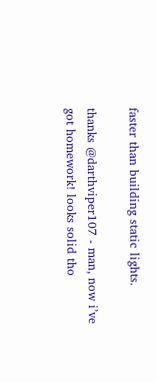faster than building static lights.

thanks @darthviper107 - man, now i’ve got homework! looks solid tho